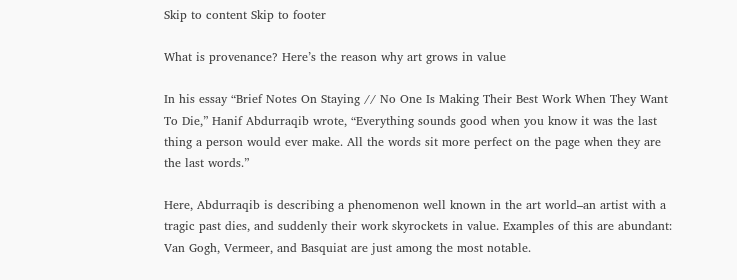Skip to content Skip to footer

What is provenance? Here’s the reason why art grows in value

In his essay “Brief Notes On Staying // No One Is Making Their Best Work When They Want To Die,” Hanif Abdurraqib wrote, “Everything sounds good when you know it was the last thing a person would ever make. All the words sit more perfect on the page when they are the last words.”

Here, Abdurraqib is describing a phenomenon well known in the art world–an artist with a tragic past dies, and suddenly their work skyrockets in value. Examples of this are abundant: Van Gogh, Vermeer, and Basquiat are just among the most notable.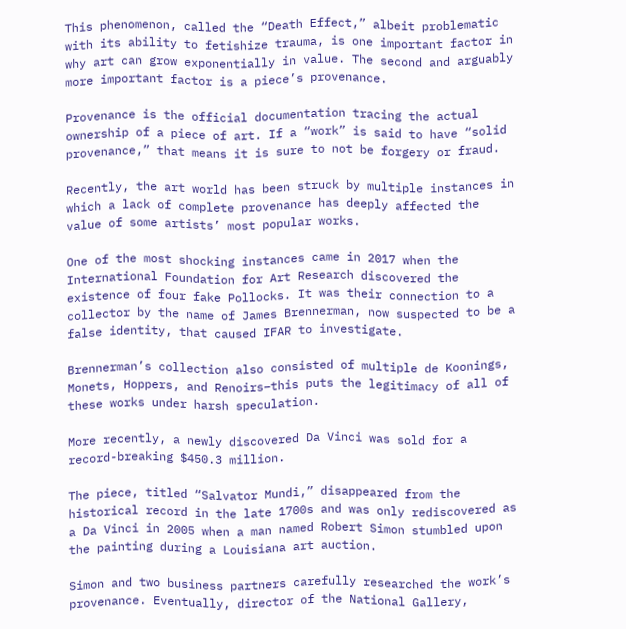This phenomenon, called the “Death Effect,” albeit problematic with its ability to fetishize trauma, is one important factor in why art can grow exponentially in value. The second and arguably more important factor is a piece’s provenance.

Provenance is the official documentation tracing the actual ownership of a piece of art. If a “work” is said to have “solid provenance,” that means it is sure to not be forgery or fraud.

Recently, the art world has been struck by multiple instances in which a lack of complete provenance has deeply affected the value of some artists’ most popular works.

One of the most shocking instances came in 2017 when the International Foundation for Art Research discovered the existence of four fake Pollocks. It was their connection to a collector by the name of James Brennerman, now suspected to be a false identity, that caused IFAR to investigate.

Brennerman’s collection also consisted of multiple de Koonings, Monets, Hoppers, and Renoirs–this puts the legitimacy of all of these works under harsh speculation.

More recently, a newly discovered Da Vinci was sold for a record-breaking $450.3 million.

The piece, titled “Salvator Mundi,” disappeared from the historical record in the late 1700s and was only rediscovered as a Da Vinci in 2005 when a man named Robert Simon stumbled upon the painting during a Louisiana art auction.

Simon and two business partners carefully researched the work’s provenance. Eventually, director of the National Gallery,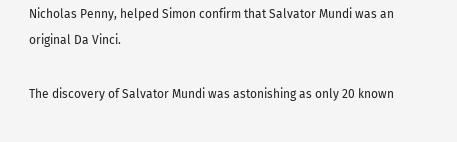Nicholas Penny, helped Simon confirm that Salvator Mundi was an original Da Vinci.

The discovery of Salvator Mundi was astonishing as only 20 known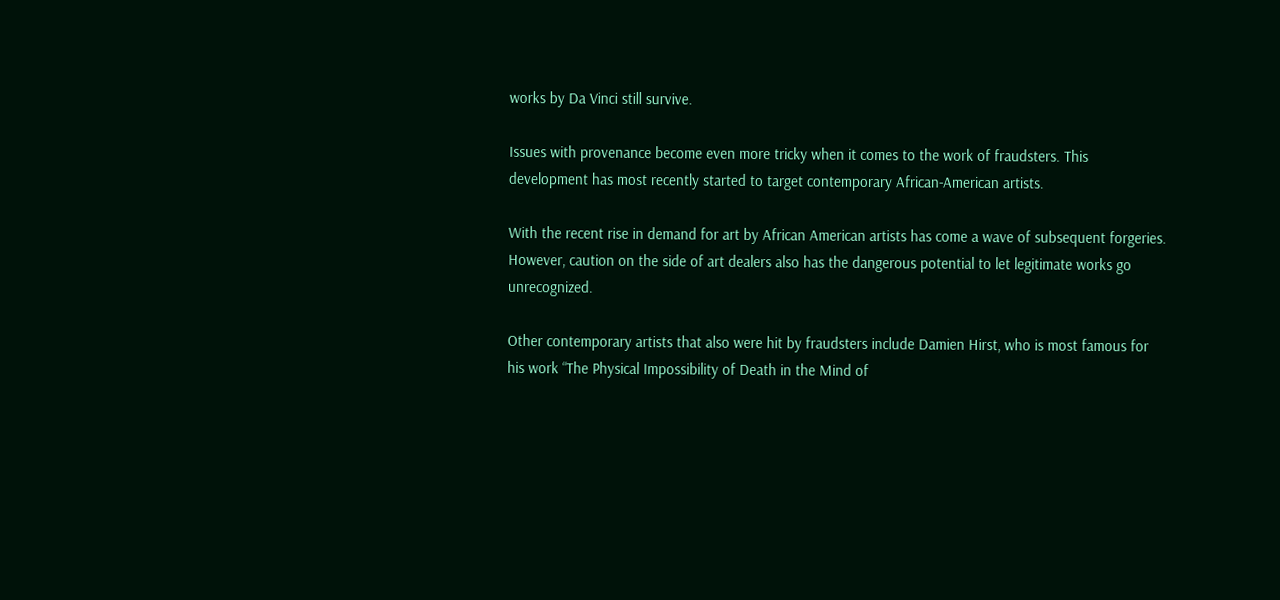works by Da Vinci still survive.

Issues with provenance become even more tricky when it comes to the work of fraudsters. This development has most recently started to target contemporary African-American artists.

With the recent rise in demand for art by African American artists has come a wave of subsequent forgeries. However, caution on the side of art dealers also has the dangerous potential to let legitimate works go unrecognized.

Other contemporary artists that also were hit by fraudsters include Damien Hirst, who is most famous for his work “The Physical Impossibility of Death in the Mind of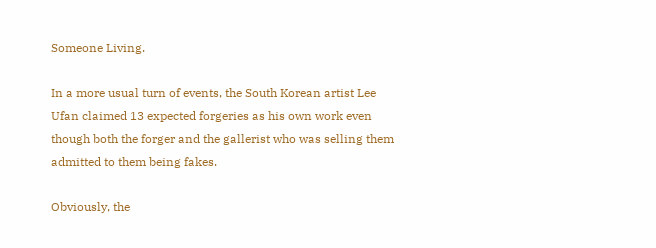Someone Living.

In a more usual turn of events, the South Korean artist Lee Ufan claimed 13 expected forgeries as his own work even though both the forger and the gallerist who was selling them admitted to them being fakes.

Obviously, the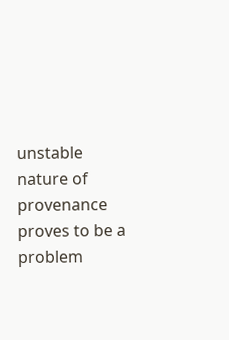unstable nature of provenance proves to be a problem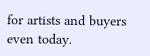for artists and buyers even today.